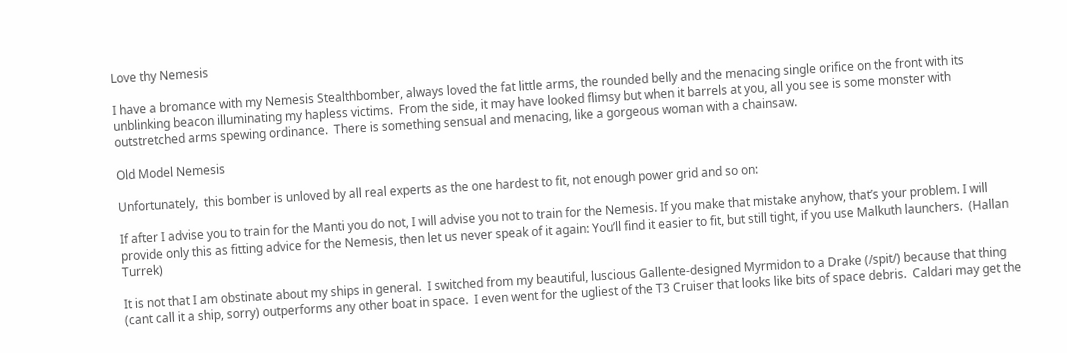Love thy Nemesis

I have a bromance with my Nemesis Stealthbomber, always loved the fat little arms, the rounded belly and the menacing single orifice on the front with its unblinking beacon illuminating my hapless victims.  From the side, it may have looked flimsy but when it barrels at you, all you see is some monster with outstretched arms spewing ordinance.  There is something sensual and menacing, like a gorgeous woman with a chainsaw.

Old Model Nemesis

Unfortunately,  this bomber is unloved by all real experts as the one hardest to fit, not enough power grid and so on:

If after I advise you to train for the Manti you do not, I will advise you not to train for the Nemesis. If you make that mistake anyhow, that’s your problem. I will provide only this as fitting advice for the Nemesis, then let us never speak of it again: You’ll find it easier to fit, but still tight, if you use Malkuth launchers.  (Hallan Turrek)

It is not that I am obstinate about my ships in general.  I switched from my beautiful, luscious Gallente-designed Myrmidon to a Drake (/spit/) because that thing (cant call it a ship, sorry) outperforms any other boat in space.  I even went for the ugliest of the T3 Cruiser that looks like bits of space debris.  Caldari may get the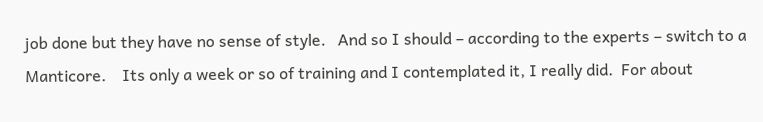job done but they have no sense of style.   And so I should – according to the experts – switch to a Manticore.    Its only a week or so of training and I contemplated it, I really did.  For about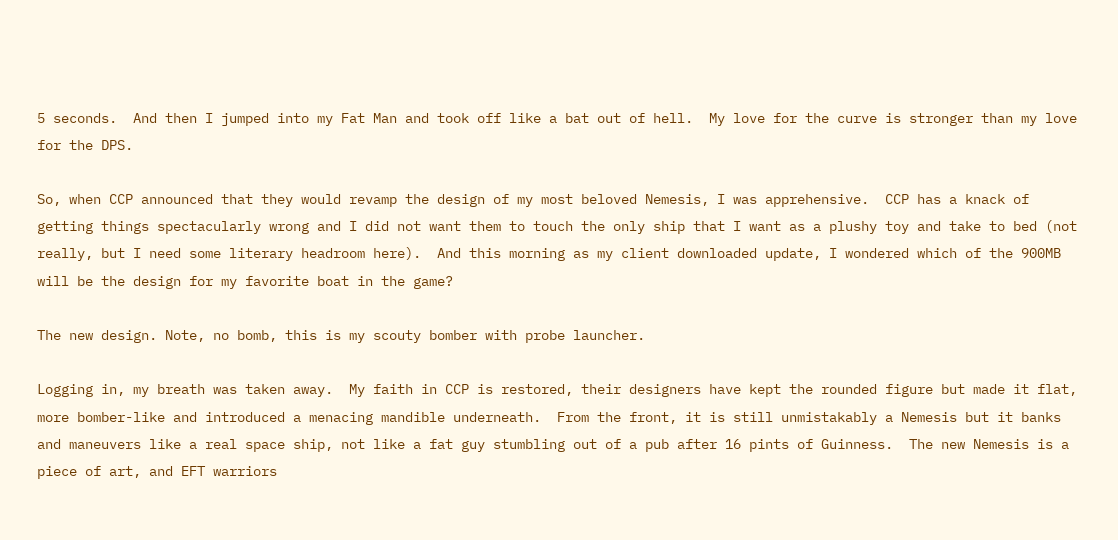5 seconds.  And then I jumped into my Fat Man and took off like a bat out of hell.  My love for the curve is stronger than my love for the DPS.

So, when CCP announced that they would revamp the design of my most beloved Nemesis, I was apprehensive.  CCP has a knack of getting things spectacularly wrong and I did not want them to touch the only ship that I want as a plushy toy and take to bed (not really, but I need some literary headroom here).  And this morning as my client downloaded update, I wondered which of the 900MB will be the design for my favorite boat in the game?

The new design. Note, no bomb, this is my scouty bomber with probe launcher.

Logging in, my breath was taken away.  My faith in CCP is restored, their designers have kept the rounded figure but made it flat, more bomber-like and introduced a menacing mandible underneath.  From the front, it is still unmistakably a Nemesis but it banks and maneuvers like a real space ship, not like a fat guy stumbling out of a pub after 16 pints of Guinness.  The new Nemesis is a piece of art, and EFT warriors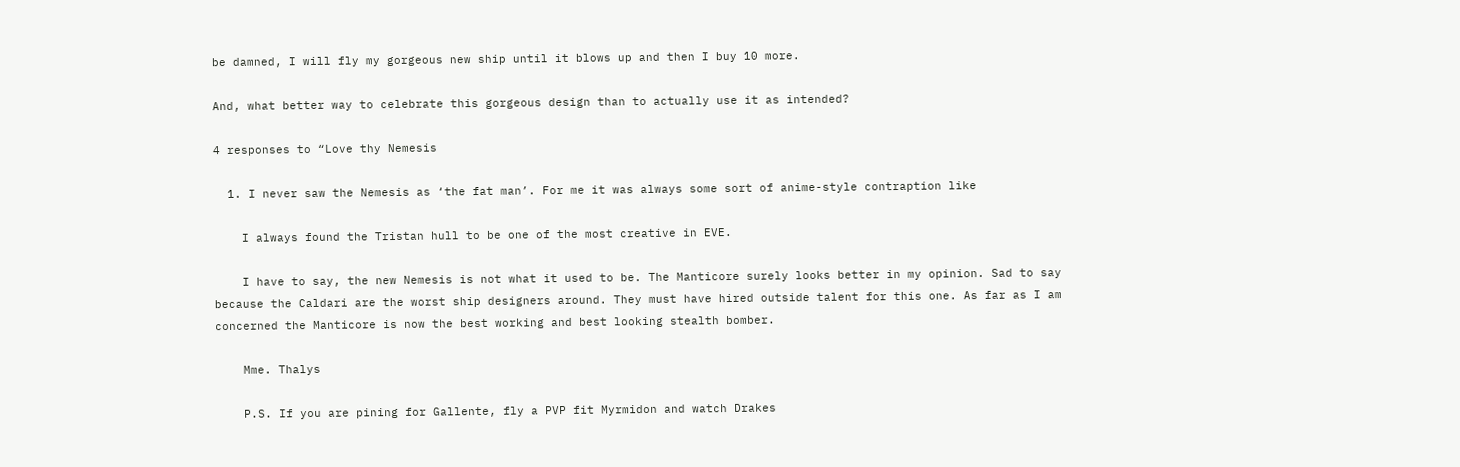be damned, I will fly my gorgeous new ship until it blows up and then I buy 10 more.

And, what better way to celebrate this gorgeous design than to actually use it as intended?

4 responses to “Love thy Nemesis

  1. I never saw the Nemesis as ‘the fat man’. For me it was always some sort of anime-style contraption like

    I always found the Tristan hull to be one of the most creative in EVE.

    I have to say, the new Nemesis is not what it used to be. The Manticore surely looks better in my opinion. Sad to say because the Caldari are the worst ship designers around. They must have hired outside talent for this one. As far as I am concerned the Manticore is now the best working and best looking stealth bomber.

    Mme. Thalys

    P.S. If you are pining for Gallente, fly a PVP fit Myrmidon and watch Drakes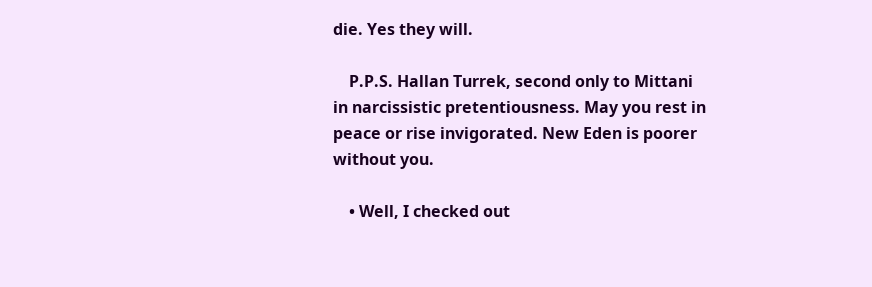die. Yes they will.

    P.P.S. Hallan Turrek, second only to Mittani in narcissistic pretentiousness. May you rest in peace or rise invigorated. New Eden is poorer without you.

    • Well, I checked out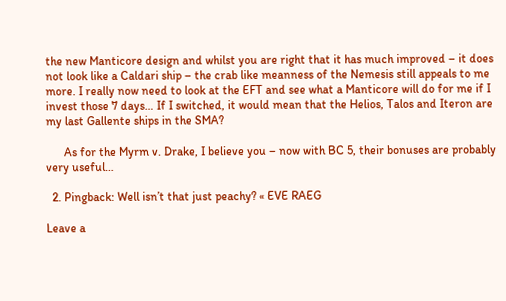the new Manticore design and whilst you are right that it has much improved – it does not look like a Caldari ship – the crab like meanness of the Nemesis still appeals to me more. I really now need to look at the EFT and see what a Manticore will do for me if I invest those 7 days… If I switched, it would mean that the Helios, Talos and Iteron are my last Gallente ships in the SMA?

      As for the Myrm v. Drake, I believe you – now with BC 5, their bonuses are probably very useful…

  2. Pingback: Well isn’t that just peachy? « EVE RAEG

Leave a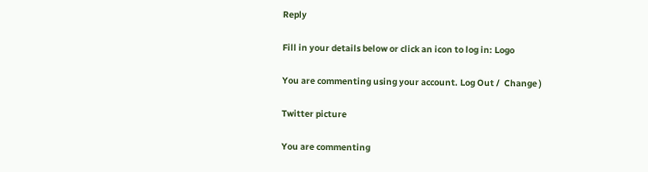Reply

Fill in your details below or click an icon to log in: Logo

You are commenting using your account. Log Out /  Change )

Twitter picture

You are commenting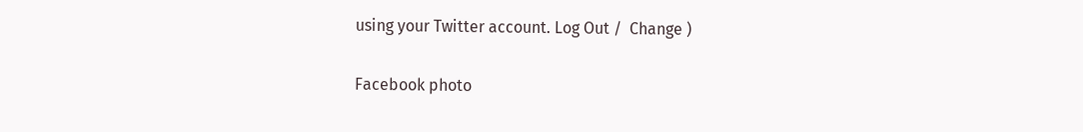using your Twitter account. Log Out /  Change )

Facebook photo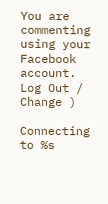You are commenting using your Facebook account. Log Out /  Change )

Connecting to %s